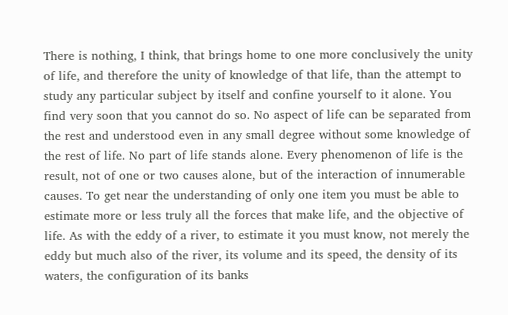There is nothing, I think, that brings home to one more conclusively the unity of life, and therefore the unity of knowledge of that life, than the attempt to study any particular subject by itself and confine yourself to it alone. You find very soon that you cannot do so. No aspect of life can be separated from the rest and understood even in any small degree without some knowledge of the rest of life. No part of life stands alone. Every phenomenon of life is the result, not of one or two causes alone, but of the interaction of innumerable causes. To get near the understanding of only one item you must be able to estimate more or less truly all the forces that make life, and the objective of life. As with the eddy of a river, to estimate it you must know, not merely the eddy but much also of the river, its volume and its speed, the density of its waters, the configuration of its banks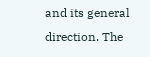and its general direction. The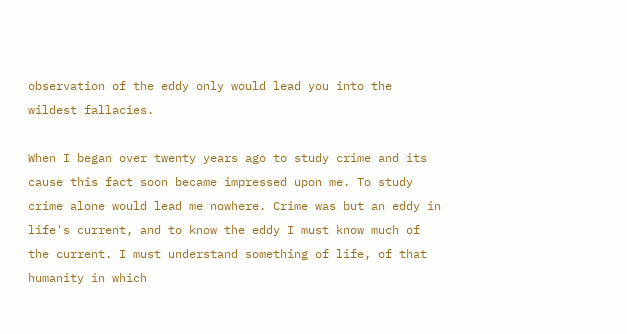observation of the eddy only would lead you into the wildest fallacies.

When I began over twenty years ago to study crime and its cause this fact soon became impressed upon me. To study crime alone would lead me nowhere. Crime was but an eddy in life's current, and to know the eddy I must know much of the current. I must understand something of life, of that humanity in which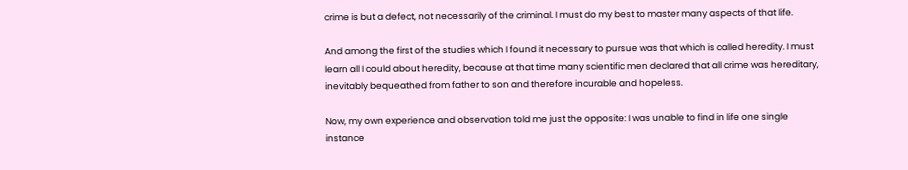crime is but a defect, not necessarily of the criminal. I must do my best to master many aspects of that life.

And among the first of the studies which I found it necessary to pursue was that which is called heredity. I must learn all I could about heredity, because at that time many scientific men declared that all crime was hereditary, inevitably bequeathed from father to son and therefore incurable and hopeless.

Now, my own experience and observation told me just the opposite: I was unable to find in life one single instance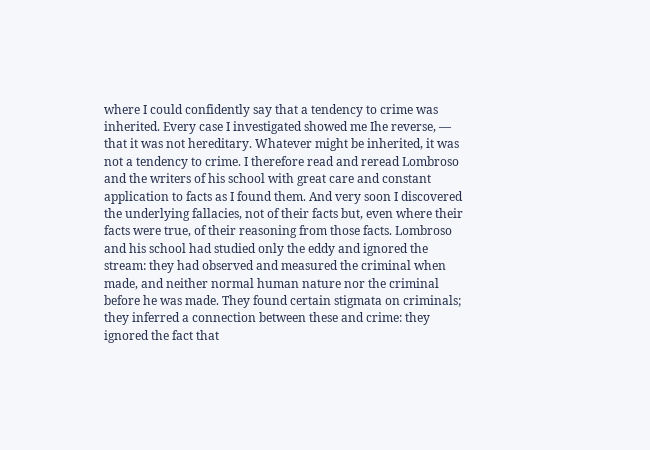where I could confidently say that a tendency to crime was inherited. Every case I investigated showed me Ihe reverse, — that it was not hereditary. Whatever might be inherited, it was not a tendency to crime. I therefore read and reread Lombroso and the writers of his school with great care and constant application to facts as I found them. And very soon I discovered the underlying fallacies, not of their facts but, even where their facts were true, of their reasoning from those facts. Lombroso and his school had studied only the eddy and ignored the stream: they had observed and measured the criminal when made, and neither normal human nature nor the criminal before he was made. They found certain stigmata on criminals; they inferred a connection between these and crime: they ignored the fact that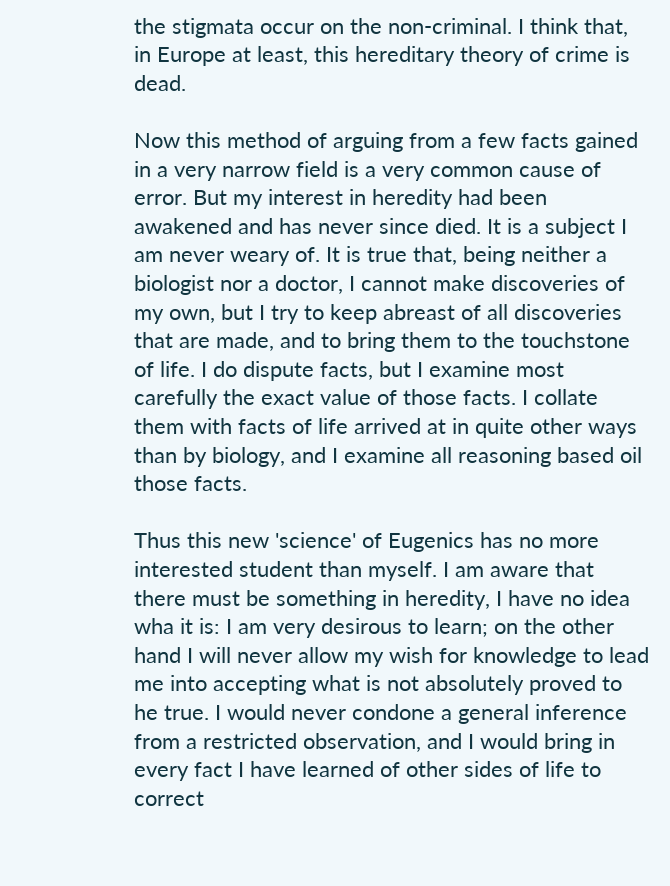the stigmata occur on the non-criminal. I think that, in Europe at least, this hereditary theory of crime is dead.

Now this method of arguing from a few facts gained in a very narrow field is a very common cause of error. But my interest in heredity had been awakened and has never since died. It is a subject I am never weary of. It is true that, being neither a biologist nor a doctor, I cannot make discoveries of my own, but I try to keep abreast of all discoveries that are made, and to bring them to the touchstone of life. I do dispute facts, but I examine most carefully the exact value of those facts. I collate them with facts of life arrived at in quite other ways than by biology, and I examine all reasoning based oil those facts.

Thus this new 'science' of Eugenics has no more interested student than myself. I am aware that there must be something in heredity, I have no idea wha it is: I am very desirous to learn; on the other hand I will never allow my wish for knowledge to lead me into accepting what is not absolutely proved to he true. I would never condone a general inference from a restricted observation, and I would bring in every fact I have learned of other sides of life to correct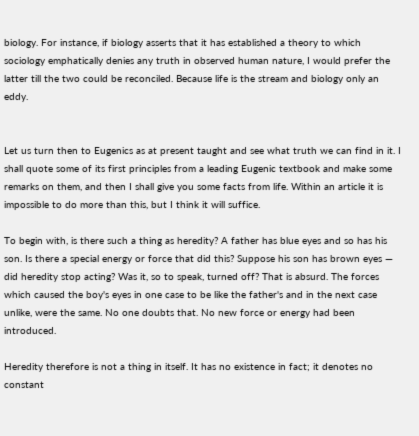biology. For instance, if biology asserts that it has established a theory to which sociology emphatically denies any truth in observed human nature, I would prefer the latter till the two could be reconciled. Because life is the stream and biology only an eddy.


Let us turn then to Eugenics as at present taught and see what truth we can find in it. I shall quote some of its first principles from a leading Eugenic textbook and make some remarks on them, and then I shall give you some facts from life. Within an article it is impossible to do more than this, but I think it will suffice.

To begin with, is there such a thing as heredity? A father has blue eyes and so has his son. Is there a special energy or force that did this? Suppose his son has brown eyes — did heredity stop acting? Was it, so to speak, turned off? That is absurd. The forces which caused the boy's eyes in one case to be like the father's and in the next case unlike, were the same. No one doubts that. No new force or energy had been introduced.

Heredity therefore is not a thing in itself. It has no existence in fact; it denotes no constant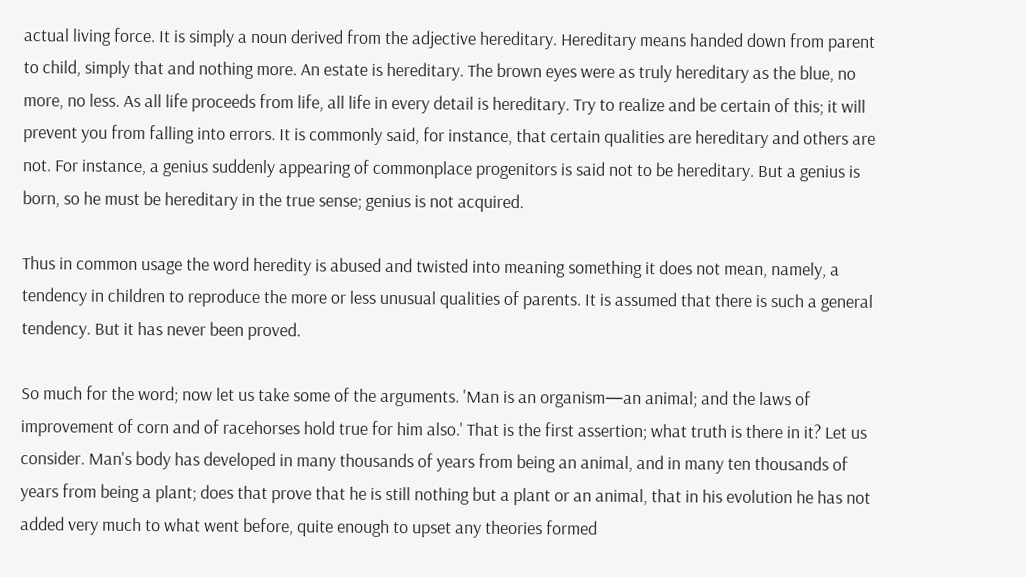actual living force. It is simply a noun derived from the adjective hereditary. Hereditary means handed down from parent to child, simply that and nothing more. An estate is hereditary. The brown eyes were as truly hereditary as the blue, no more, no less. As all life proceeds from life, all life in every detail is hereditary. Try to realize and be certain of this; it will prevent you from falling into errors. It is commonly said, for instance, that certain qualities are hereditary and others are not. For instance, a genius suddenly appearing of commonplace progenitors is said not to be hereditary. But a genius is born, so he must be hereditary in the true sense; genius is not acquired.

Thus in common usage the word heredity is abused and twisted into meaning something it does not mean, namely, a tendency in children to reproduce the more or less unusual qualities of parents. It is assumed that there is such a general tendency. But it has never been proved.

So much for the word; now let us take some of the arguments. 'Man is an organism—an animal; and the laws of improvement of corn and of racehorses hold true for him also.' That is the first assertion; what truth is there in it? Let us consider. Man's body has developed in many thousands of years from being an animal, and in many ten thousands of years from being a plant; does that prove that he is still nothing but a plant or an animal, that in his evolution he has not added very much to what went before, quite enough to upset any theories formed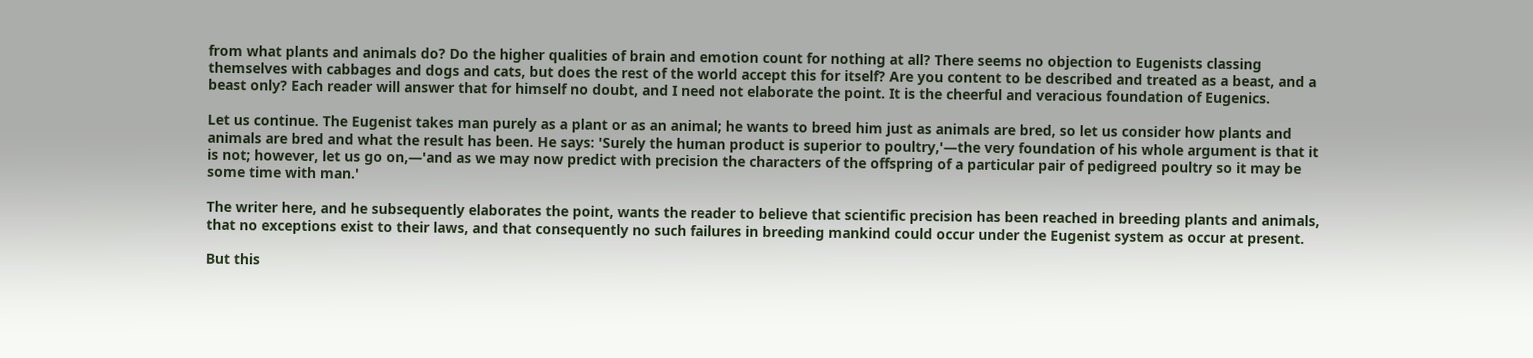from what plants and animals do? Do the higher qualities of brain and emotion count for nothing at all? There seems no objection to Eugenists classing themselves with cabbages and dogs and cats, but does the rest of the world accept this for itself? Are you content to be described and treated as a beast, and a beast only? Each reader will answer that for himself no doubt, and I need not elaborate the point. It is the cheerful and veracious foundation of Eugenics.

Let us continue. The Eugenist takes man purely as a plant or as an animal; he wants to breed him just as animals are bred, so let us consider how plants and animals are bred and what the result has been. He says: 'Surely the human product is superior to poultry,'—the very foundation of his whole argument is that it is not; however, let us go on,—'and as we may now predict with precision the characters of the offspring of a particular pair of pedigreed poultry so it may be some time with man.'

The writer here, and he subsequently elaborates the point, wants the reader to believe that scientific precision has been reached in breeding plants and animals, that no exceptions exist to their laws, and that consequently no such failures in breeding mankind could occur under the Eugenist system as occur at present.

But this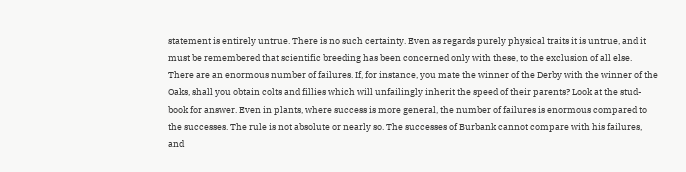statement is entirely untrue. There is no such certainty. Even as regards purely physical traits it is untrue, and it must be remembered that scientific breeding has been concerned only with these, to the exclusion of all else. There are an enormous number of failures. If, for instance, you mate the winner of the Derby with the winner of the Oaks, shall you obtain colts and fillies which will unfailingly inherit the speed of their parents? Look at the stud-book for answer. Even in plants, where success is more general, the number of failures is enormous compared to the successes. The rule is not absolute or nearly so. The successes of Burbank cannot compare with his failures, and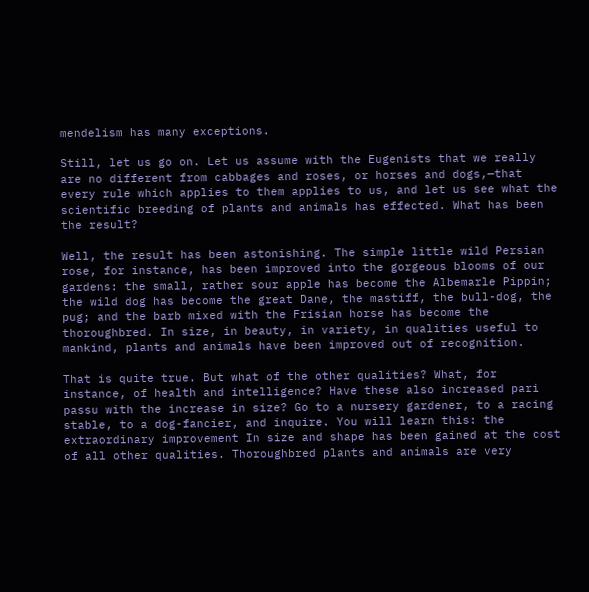mendelism has many exceptions.

Still, let us go on. Let us assume with the Eugenists that we really are no different from cabbages and roses, or horses and dogs,—that every rule which applies to them applies to us, and let us see what the scientific breeding of plants and animals has effected. What has been the result?

Well, the result has been astonishing. The simple little wild Persian rose, for instance, has been improved into the gorgeous blooms of our gardens: the small, rather sour apple has become the Albemarle Pippin; the wild dog has become the great Dane, the mastiff, the bull-dog, the pug; and the barb mixed with the Frisian horse has become the thoroughbred. In size, in beauty, in variety, in qualities useful to mankind, plants and animals have been improved out of recognition.

That is quite true. But what of the other qualities? What, for instance, of health and intelligence? Have these also increased pari passu with the increase in size? Go to a nursery gardener, to a racing stable, to a dog-fancier, and inquire. You will learn this: the extraordinary improvement In size and shape has been gained at the cost of all other qualities. Thoroughbred plants and animals are very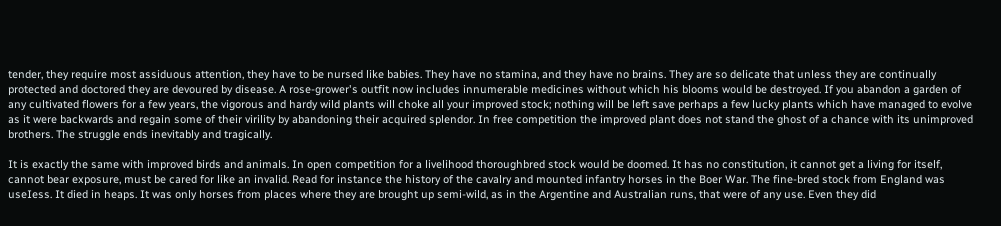tender, they require most assiduous attention, they have to be nursed like babies. They have no stamina, and they have no brains. They are so delicate that unless they are continually protected and doctored they are devoured by disease. A rose-grower's outfit now includes innumerable medicines without which his blooms would be destroyed. If you abandon a garden of any cultivated flowers for a few years, the vigorous and hardy wild plants will choke all your improved stock; nothing will be left save perhaps a few lucky plants which have managed to evolve as it were backwards and regain some of their virility by abandoning their acquired splendor. In free competition the improved plant does not stand the ghost of a chance with its unimproved brothers. The struggle ends inevitably and tragically.

It is exactly the same with improved birds and animals. In open competition for a livelihood thoroughbred stock would be doomed. It has no constitution, it cannot get a living for itself, cannot bear exposure, must be cared for like an invalid. Read for instance the history of the cavalry and mounted infantry horses in the Boer War. The fine-bred stock from England was useIess. It died in heaps. It was only horses from places where they are brought up semi-wild, as in the Argentine and Australian runs, that were of any use. Even they did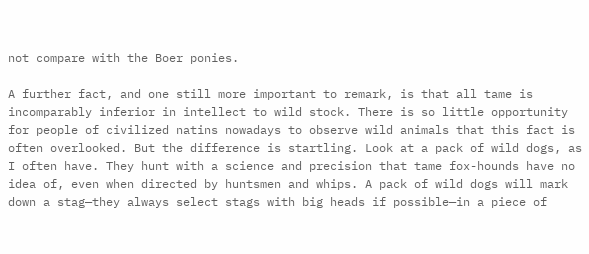not compare with the Boer ponies.

A further fact, and one still more important to remark, is that all tame is incomparably inferior in intellect to wild stock. There is so little opportunity for people of civilized natins nowadays to observe wild animals that this fact is often overlooked. But the difference is startling. Look at a pack of wild dogs, as I often have. They hunt with a science and precision that tame fox-hounds have no idea of, even when directed by huntsmen and whips. A pack of wild dogs will mark down a stag—they always select stags with big heads if possible—in a piece of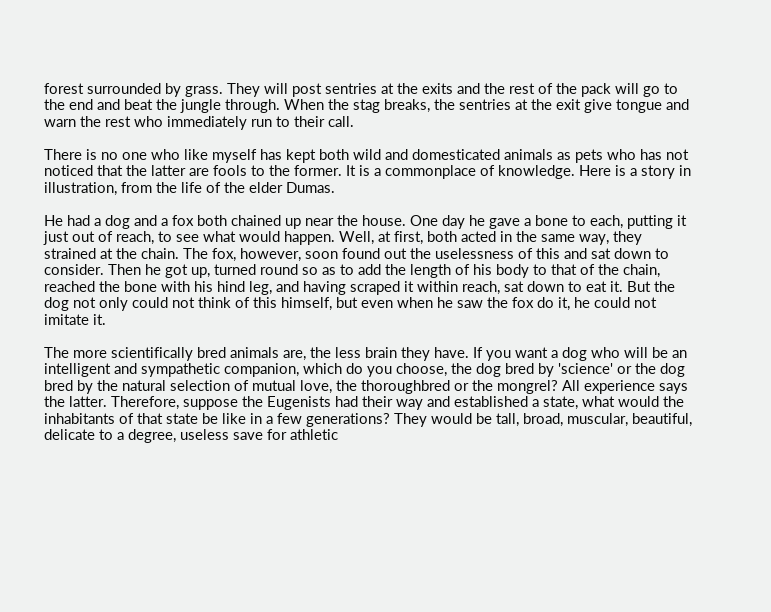forest surrounded by grass. They will post sentries at the exits and the rest of the pack will go to the end and beat the jungle through. When the stag breaks, the sentries at the exit give tongue and warn the rest who immediately run to their call.

There is no one who like myself has kept both wild and domesticated animals as pets who has not noticed that the latter are fools to the former. It is a commonplace of knowledge. Here is a story in illustration, from the life of the elder Dumas.

He had a dog and a fox both chained up near the house. One day he gave a bone to each, putting it just out of reach, to see what would happen. Well, at first, both acted in the same way, they strained at the chain. The fox, however, soon found out the uselessness of this and sat down to consider. Then he got up, turned round so as to add the length of his body to that of the chain, reached the bone with his hind leg, and having scraped it within reach, sat down to eat it. But the dog not only could not think of this himself, but even when he saw the fox do it, he could not imitate it.

The more scientifically bred animals are, the less brain they have. If you want a dog who will be an intelligent and sympathetic companion, which do you choose, the dog bred by 'science' or the dog bred by the natural selection of mutual love, the thoroughbred or the mongrel? All experience says the latter. Therefore, suppose the Eugenists had their way and established a state, what would the inhabitants of that state be like in a few generations? They would be tall, broad, muscular, beautiful, delicate to a degree, useless save for athletic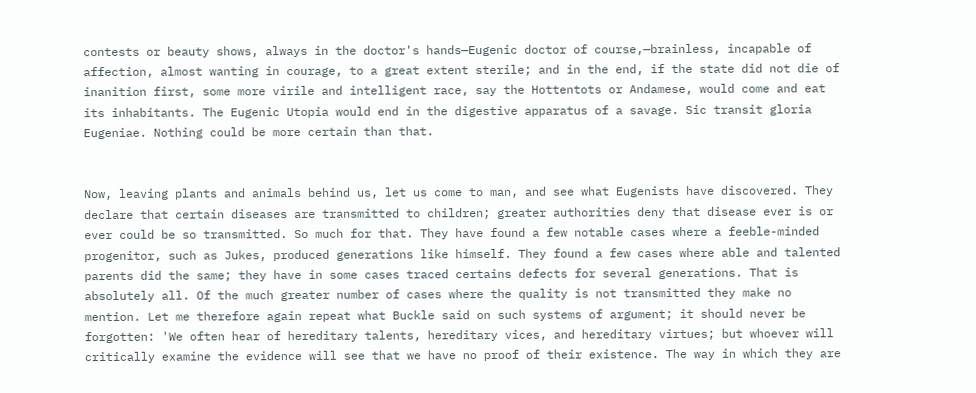contests or beauty shows, always in the doctor's hands—Eugenic doctor of course,—brainless, incapable of affection, almost wanting in courage, to a great extent sterile; and in the end, if the state did not die of inanition first, some more virile and intelligent race, say the Hottentots or Andamese, would come and eat its inhabitants. The Eugenic Utopia would end in the digestive apparatus of a savage. Sic transit gloria Eugeniae. Nothing could be more certain than that.


Now, leaving plants and animals behind us, let us come to man, and see what Eugenists have discovered. They declare that certain diseases are transmitted to children; greater authorities deny that disease ever is or ever could be so transmitted. So much for that. They have found a few notable cases where a feeble-minded progenitor, such as Jukes, produced generations like himself. They found a few cases where able and talented parents did the same; they have in some cases traced certains defects for several generations. That is absolutely all. Of the much greater number of cases where the quality is not transmitted they make no mention. Let me therefore again repeat what Buckle said on such systems of argument; it should never be forgotten: 'We often hear of hereditary talents, hereditary vices, and hereditary virtues; but whoever will critically examine the evidence will see that we have no proof of their existence. The way in which they are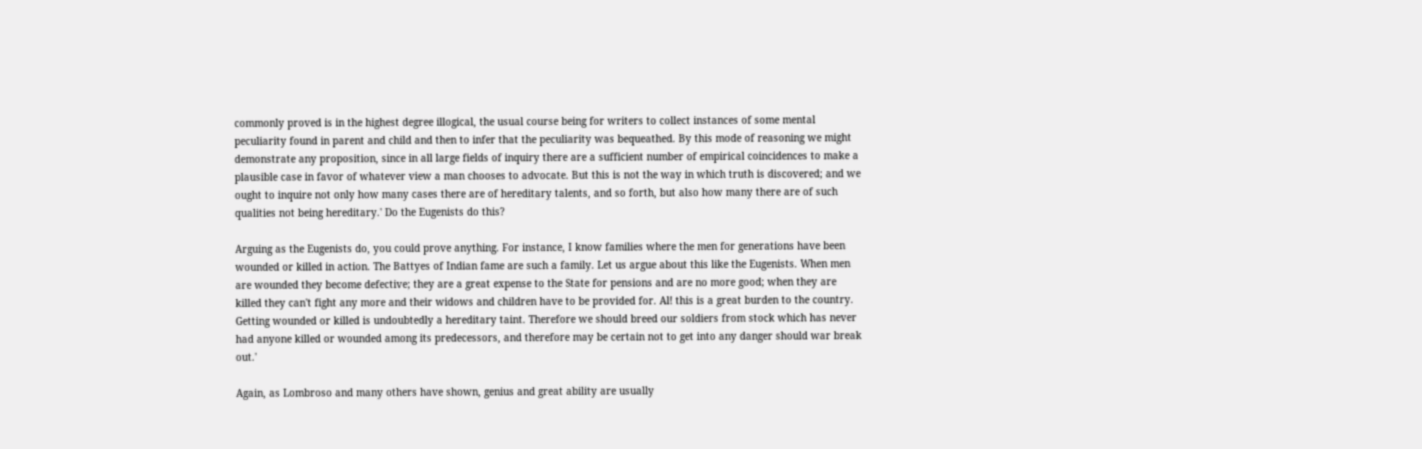commonly proved is in the highest degree illogical, the usual course being for writers to collect instances of some mental peculiarity found in parent and child and then to infer that the peculiarity was bequeathed. By this mode of reasoning we might demonstrate any proposition, since in all large fields of inquiry there are a sufficient number of empirical coincidences to make a plausible case in favor of whatever view a man chooses to advocate. But this is not the way in which truth is discovered; and we ought to inquire not only how many cases there are of hereditary talents, and so forth, but also how many there are of such qualities not being hereditary.' Do the Eugenists do this?

Arguing as the Eugenists do, you could prove anything. For instance, I know families where the men for generations have been wounded or killed in action. The Battyes of Indian fame are such a family. Let us argue about this like the Eugenists. When men are wounded they become defective; they are a great expense to the State for pensions and are no more good; when they are killed they can't fight any more and their widows and children have to be provided for. Al! this is a great burden to the country. Getting wounded or killed is undoubtedly a hereditary taint. Therefore we should breed our soldiers from stock which has never had anyone killed or wounded among its predecessors, and therefore may be certain not to get into any danger should war break out.'

Again, as Lombroso and many others have shown, genius and great ability are usually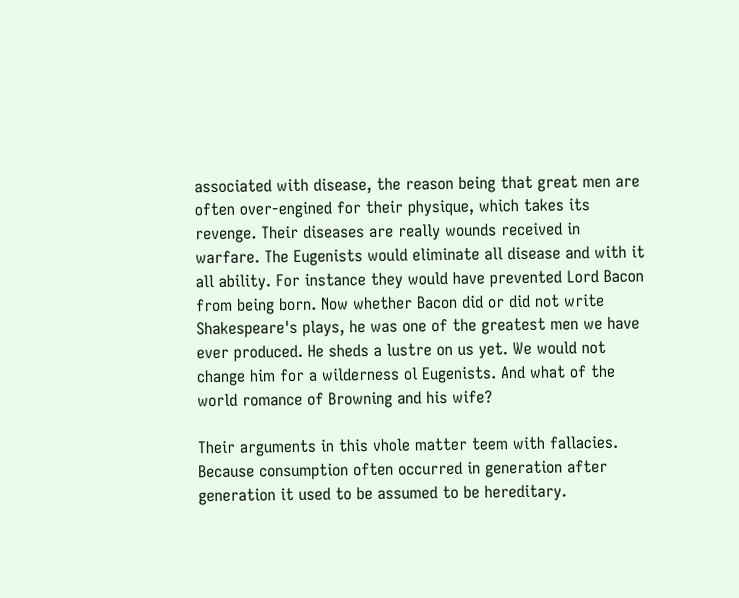associated with disease, the reason being that great men are often over-engined for their physique, which takes its revenge. Their diseases are really wounds received in warfare. The Eugenists would eliminate all disease and with it all ability. For instance they would have prevented Lord Bacon from being born. Now whether Bacon did or did not write Shakespeare's plays, he was one of the greatest men we have ever produced. He sheds a lustre on us yet. We would not change him for a wilderness ol Eugenists. And what of the world romance of Browning and his wife?

Their arguments in this vhole matter teem with fallacies. Because consumption often occurred in generation after generation it used to be assumed to be hereditary.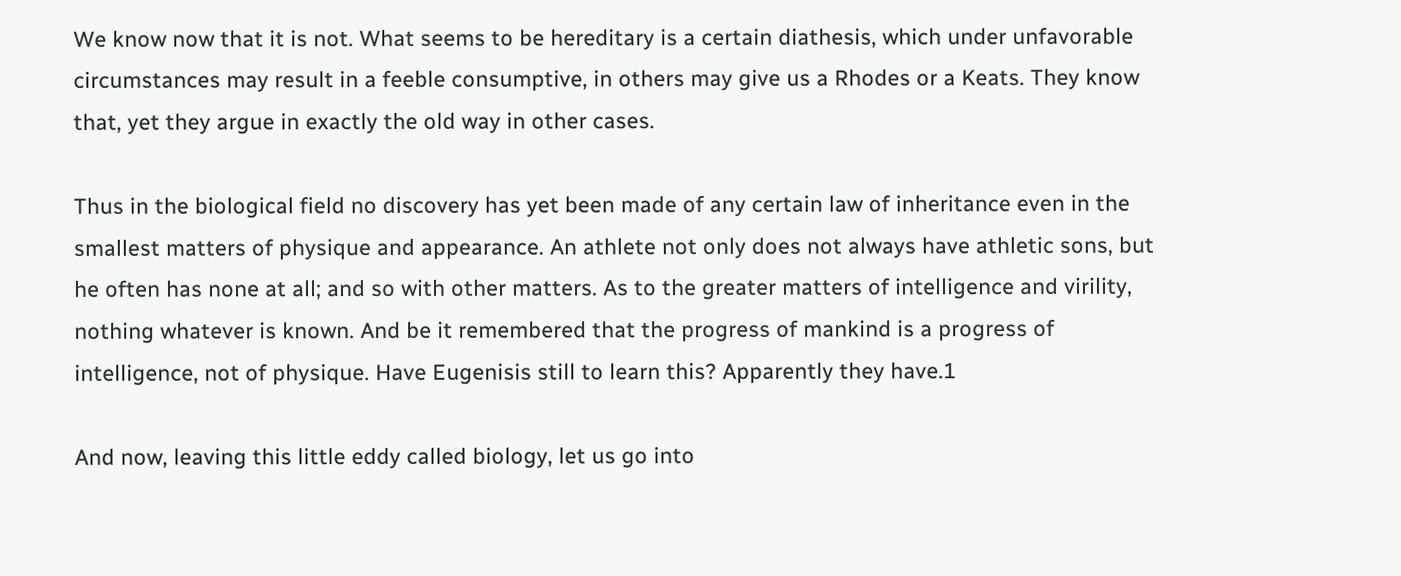We know now that it is not. What seems to be hereditary is a certain diathesis, which under unfavorable circumstances may result in a feeble consumptive, in others may give us a Rhodes or a Keats. They know that, yet they argue in exactly the old way in other cases.

Thus in the biological field no discovery has yet been made of any certain law of inheritance even in the smallest matters of physique and appearance. An athlete not only does not always have athletic sons, but he often has none at all; and so with other matters. As to the greater matters of intelligence and virility, nothing whatever is known. And be it remembered that the progress of mankind is a progress of intelligence, not of physique. Have Eugenisis still to learn this? Apparently they have.1

And now, leaving this little eddy called biology, let us go into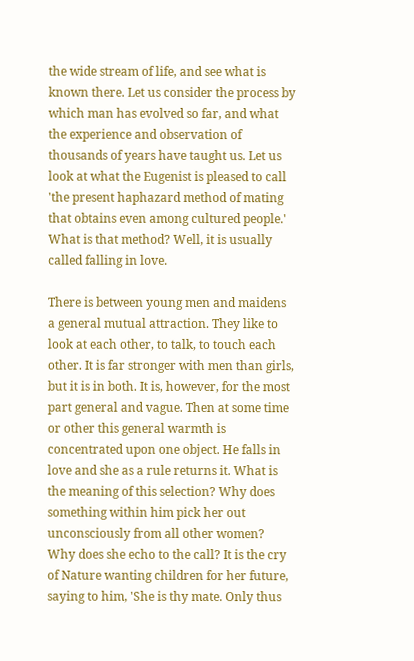the wide stream of life, and see what is known there. Let us consider the process by which man has evolved so far, and what the experience and observation of thousands of years have taught us. Let us look at what the Eugenist is pleased to call 'the present haphazard method of mating that obtains even among cultured people.' What is that method? Well, it is usually called falling in love.

There is between young men and maidens a general mutual attraction. They like to look at each other, to talk, to touch each other. It is far stronger with men than girls, but it is in both. It is, however, for the most part general and vague. Then at some time or other this general warmth is concentrated upon one object. He falls in love and she as a rule returns it. What is the meaning of this selection? Why does something within him pick her out unconsciously from all other women? Why does she echo to the call? It is the cry of Nature wanting children for her future, saying to him, 'She is thy mate. Only thus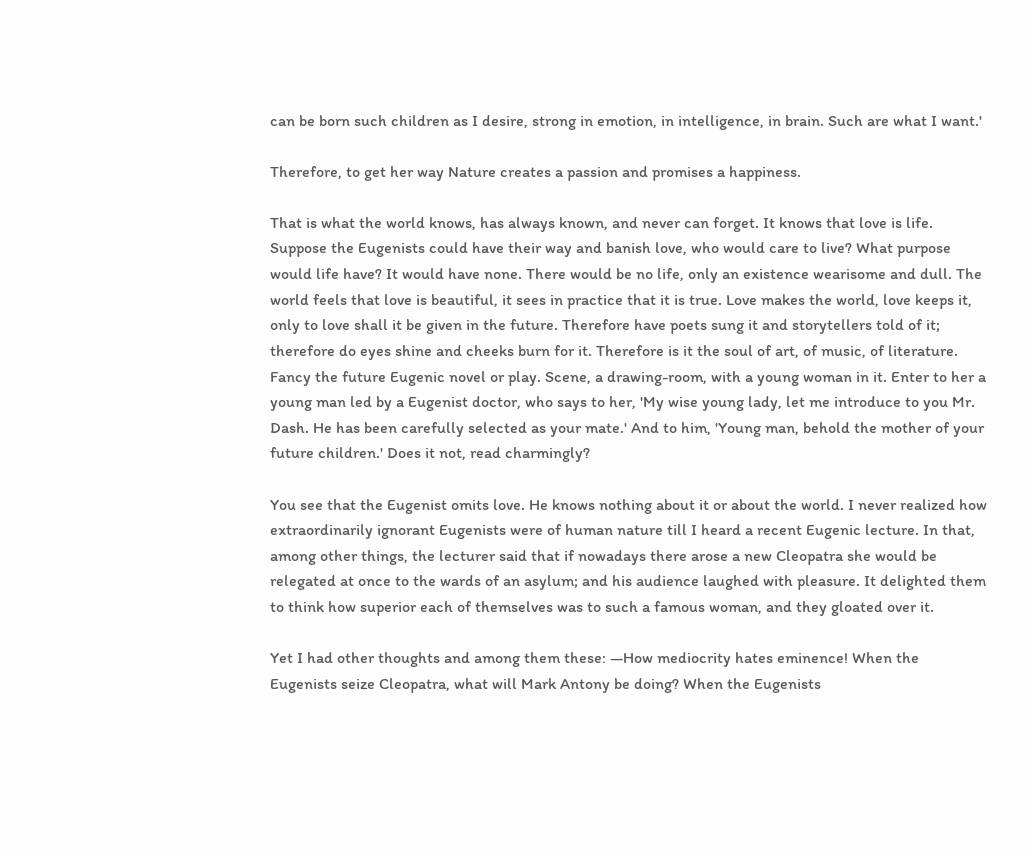can be born such children as I desire, strong in emotion, in intelligence, in brain. Such are what I want.'

Therefore, to get her way Nature creates a passion and promises a happiness.

That is what the world knows, has always known, and never can forget. It knows that love is life. Suppose the Eugenists could have their way and banish love, who would care to live? What purpose would life have? It would have none. There would be no life, only an existence wearisome and dull. The world feels that love is beautiful, it sees in practice that it is true. Love makes the world, love keeps it, only to love shall it be given in the future. Therefore have poets sung it and storytellers told of it; therefore do eyes shine and cheeks burn for it. Therefore is it the soul of art, of music, of literature. Fancy the future Eugenic novel or play. Scene, a drawing-room, with a young woman in it. Enter to her a young man led by a Eugenist doctor, who says to her, 'My wise young lady, let me introduce to you Mr. Dash. He has been carefully selected as your mate.' And to him, 'Young man, behold the mother of your future children.' Does it not, read charmingly?

You see that the Eugenist omits love. He knows nothing about it or about the world. I never realized how extraordinarily ignorant Eugenists were of human nature till I heard a recent Eugenic lecture. In that, among other things, the lecturer said that if nowadays there arose a new Cleopatra she would be relegated at once to the wards of an asylum; and his audience laughed with pleasure. It delighted them to think how superior each of themselves was to such a famous woman, and they gloated over it.

Yet I had other thoughts and among them these: —How mediocrity hates eminence! When the Eugenists seize Cleopatra, what will Mark Antony be doing? When the Eugenists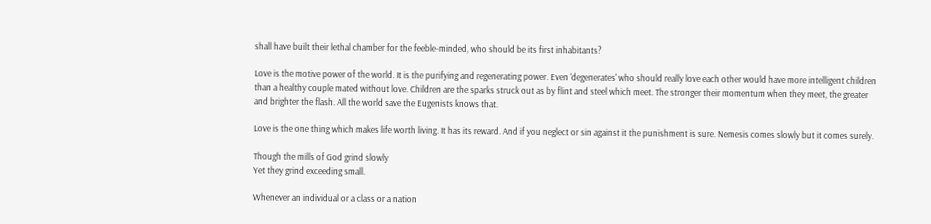shall have built their lethal chamber for the feeble-minded, who should be its first inhabitants?

Love is the motive power of the world. It is the purifying and regenerating power. Even 'degenerates' who should really love each other would have more intelligent children than a healthy couple mated without love. Children are the sparks struck out as by flint and steel which meet. The stronger their momentum when they meet, the greater and brighter the flash. All the world save the Eugenists knows that.

Love is the one thing which makes life worth living. It has its reward. And if you neglect or sin against it the punishment is sure. Nemesis comes slowly but it comes surely.

Though the mills of God grind slowly
Yet they grind exceeding small.

Whenever an individual or a class or a nation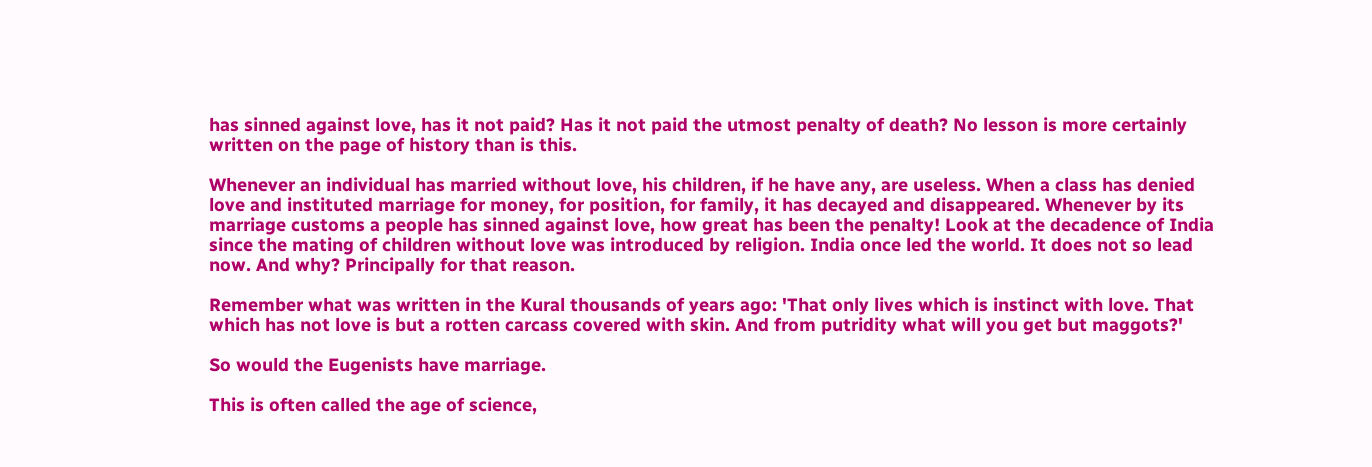has sinned against love, has it not paid? Has it not paid the utmost penalty of death? No lesson is more certainly written on the page of history than is this.

Whenever an individual has married without love, his children, if he have any, are useless. When a class has denied love and instituted marriage for money, for position, for family, it has decayed and disappeared. Whenever by its marriage customs a people has sinned against love, how great has been the penalty! Look at the decadence of India since the mating of children without love was introduced by religion. India once led the world. It does not so lead now. And why? Principally for that reason.

Remember what was written in the Kural thousands of years ago: 'That only lives which is instinct with love. That which has not love is but a rotten carcass covered with skin. And from putridity what will you get but maggots?'

So would the Eugenists have marriage.

This is often called the age of science,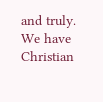and truly. We have Christian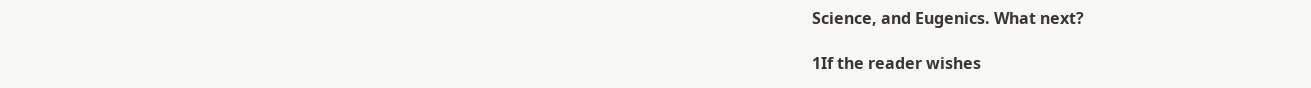Science, and Eugenics. What next?

1If the reader wishes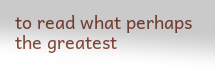to read what perhaps the greatest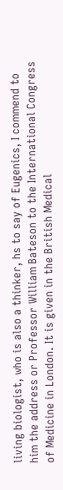living biologist, who is also a thinker, hs to say of Eugenics, I commend to him the address or Professor William Bateson to the International Congress of Medicine in London. It is given in the British Medical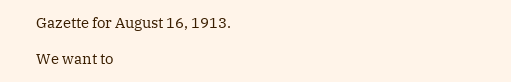Gazette for August 16, 1913.

We want to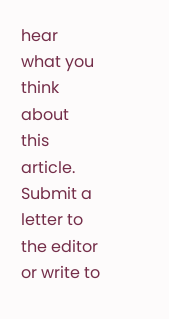hear what you think about this article. Submit a letter to the editor or write to